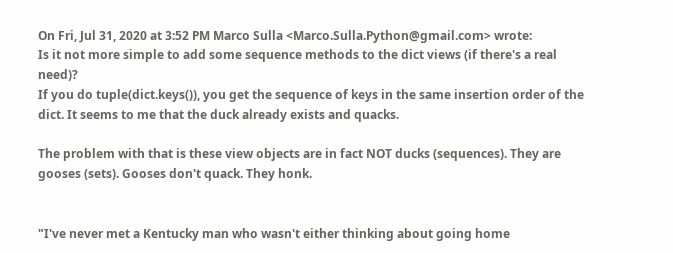On Fri, Jul 31, 2020 at 3:52 PM Marco Sulla <Marco.Sulla.Python@gmail.com> wrote:
Is it not more simple to add some sequence methods to the dict views (if there's a real need)?
If you do tuple(dict.keys()), you get the sequence of keys in the same insertion order of the dict. It seems to me that the duck already exists and quacks.

The problem with that is these view objects are in fact NOT ducks (sequences). They are gooses (sets). Gooses don't quack. They honk.


"I've never met a Kentucky man who wasn't either thinking about going home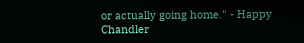or actually going home." - Happy Chandler